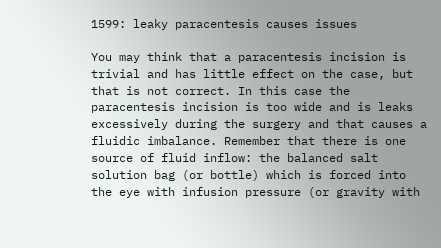1599: leaky paracentesis causes issues

You may think that a paracentesis incision is trivial and has little effect on the case, but that is not correct. In this case the paracentesis incision is too wide and is leaks excessively during the surgery and that causes a fluidic imbalance. Remember that there is one source of fluid inflow: the balanced salt solution bag (or bottle) which is forced into the eye with infusion pressure (or gravity with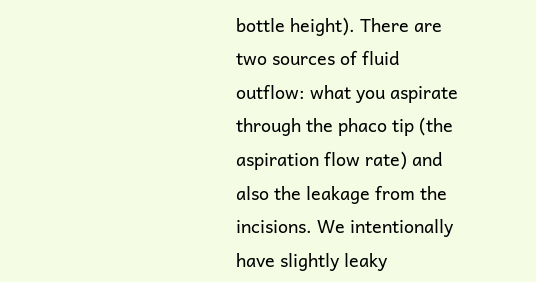bottle height). There are two sources of fluid outflow: what you aspirate through the phaco tip (the aspiration flow rate) and also the leakage from the incisions. We intentionally have slightly leaky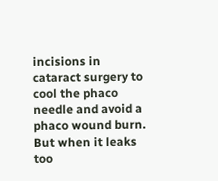incisions in cataract surgery to cool the phaco needle and avoid a phaco wound burn. But when it leaks too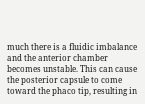much there is a fluidic imbalance and the anterior chamber becomes unstable. This can cause the posterior capsule to come toward the phaco tip, resulting in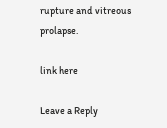rupture and vitreous prolapse.

link here

Leave a Reply